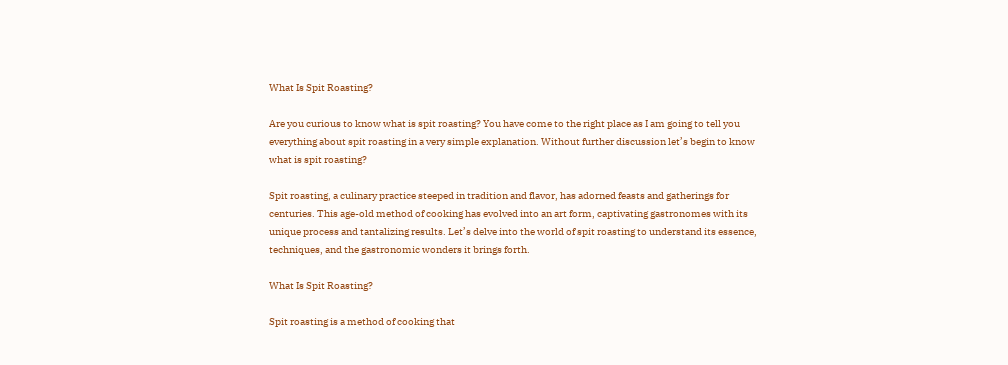What Is Spit Roasting?

Are you curious to know what is spit roasting? You have come to the right place as I am going to tell you everything about spit roasting in a very simple explanation. Without further discussion let’s begin to know what is spit roasting?

Spit roasting, a culinary practice steeped in tradition and flavor, has adorned feasts and gatherings for centuries. This age-old method of cooking has evolved into an art form, captivating gastronomes with its unique process and tantalizing results. Let’s delve into the world of spit roasting to understand its essence, techniques, and the gastronomic wonders it brings forth.

What Is Spit Roasting?

Spit roasting is a method of cooking that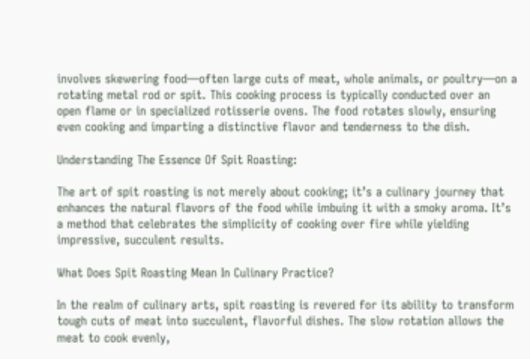involves skewering food—often large cuts of meat, whole animals, or poultry—on a rotating metal rod or spit. This cooking process is typically conducted over an open flame or in specialized rotisserie ovens. The food rotates slowly, ensuring even cooking and imparting a distinctive flavor and tenderness to the dish.

Understanding The Essence Of Spit Roasting:

The art of spit roasting is not merely about cooking; it’s a culinary journey that enhances the natural flavors of the food while imbuing it with a smoky aroma. It’s a method that celebrates the simplicity of cooking over fire while yielding impressive, succulent results.

What Does Spit Roasting Mean In Culinary Practice?

In the realm of culinary arts, spit roasting is revered for its ability to transform tough cuts of meat into succulent, flavorful dishes. The slow rotation allows the meat to cook evenly,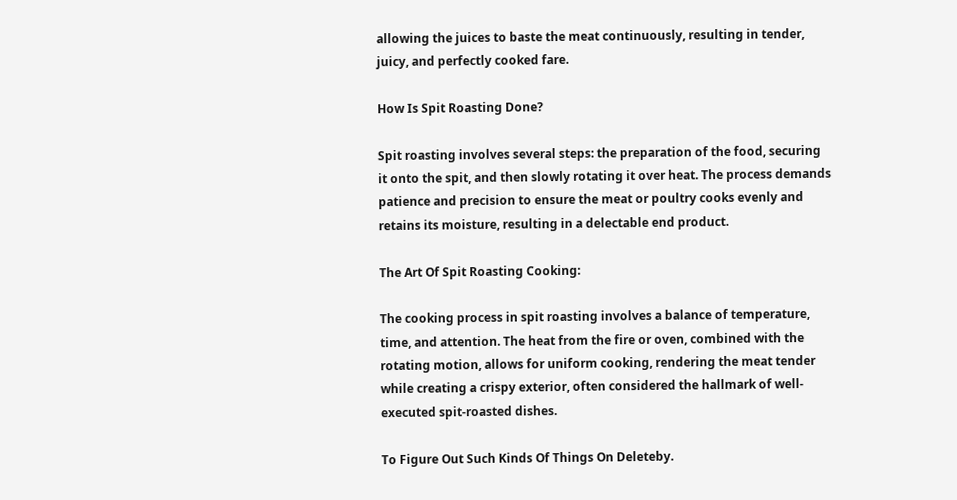allowing the juices to baste the meat continuously, resulting in tender, juicy, and perfectly cooked fare.

How Is Spit Roasting Done?

Spit roasting involves several steps: the preparation of the food, securing it onto the spit, and then slowly rotating it over heat. The process demands patience and precision to ensure the meat or poultry cooks evenly and retains its moisture, resulting in a delectable end product.

The Art Of Spit Roasting Cooking:

The cooking process in spit roasting involves a balance of temperature, time, and attention. The heat from the fire or oven, combined with the rotating motion, allows for uniform cooking, rendering the meat tender while creating a crispy exterior, often considered the hallmark of well-executed spit-roasted dishes.

To Figure Out Such Kinds Of Things On Deleteby.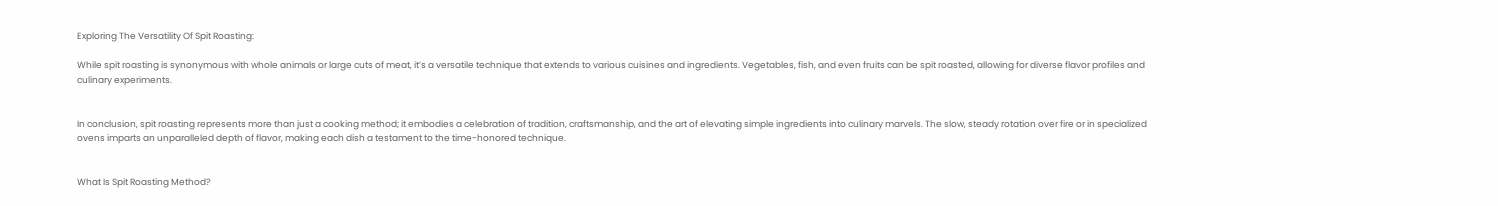Exploring The Versatility Of Spit Roasting:

While spit roasting is synonymous with whole animals or large cuts of meat, it’s a versatile technique that extends to various cuisines and ingredients. Vegetables, fish, and even fruits can be spit roasted, allowing for diverse flavor profiles and culinary experiments.


In conclusion, spit roasting represents more than just a cooking method; it embodies a celebration of tradition, craftsmanship, and the art of elevating simple ingredients into culinary marvels. The slow, steady rotation over fire or in specialized ovens imparts an unparalleled depth of flavor, making each dish a testament to the time-honored technique.


What Is Spit Roasting Method?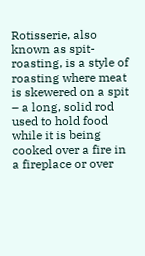Rotisserie, also known as spit-roasting, is a style of roasting where meat is skewered on a spit – a long, solid rod used to hold food while it is being cooked over a fire in a fireplace or over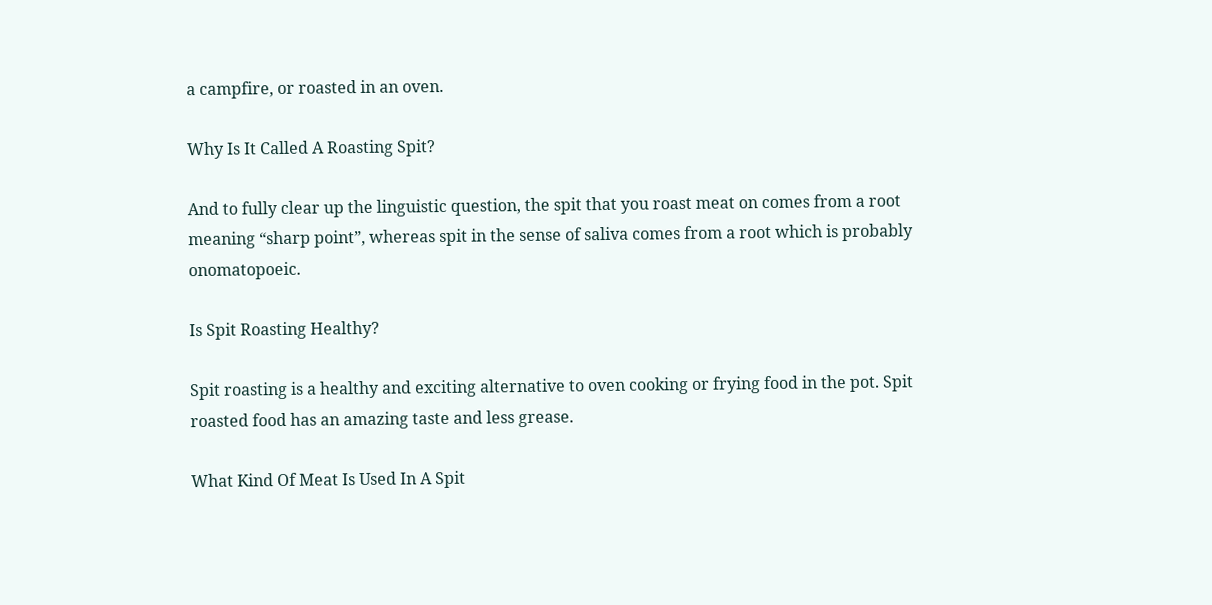a campfire, or roasted in an oven.

Why Is It Called A Roasting Spit?

And to fully clear up the linguistic question, the spit that you roast meat on comes from a root meaning “sharp point”, whereas spit in the sense of saliva comes from a root which is probably onomatopoeic.

Is Spit Roasting Healthy?

Spit roasting is a healthy and exciting alternative to oven cooking or frying food in the pot. Spit roasted food has an amazing taste and less grease.

What Kind Of Meat Is Used In A Spit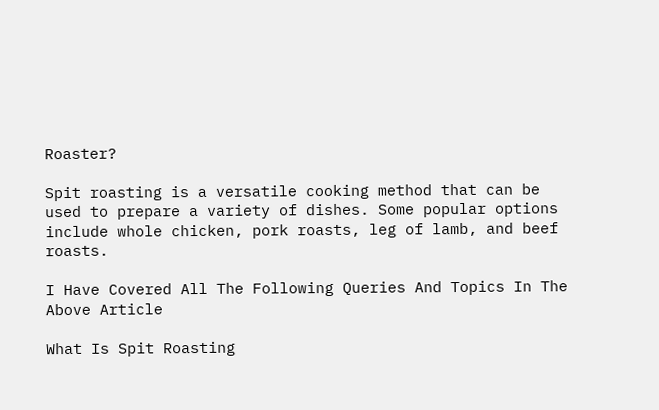Roaster?

Spit roasting is a versatile cooking method that can be used to prepare a variety of dishes. Some popular options include whole chicken, pork roasts, leg of lamb, and beef roasts.

I Have Covered All The Following Queries And Topics In The Above Article

What Is Spit Roasting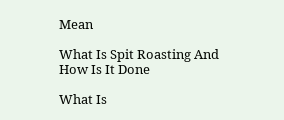Mean

What Is Spit Roasting And How Is It Done

What Is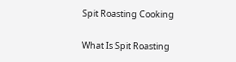Spit Roasting Cooking

What Is Spit Roasting